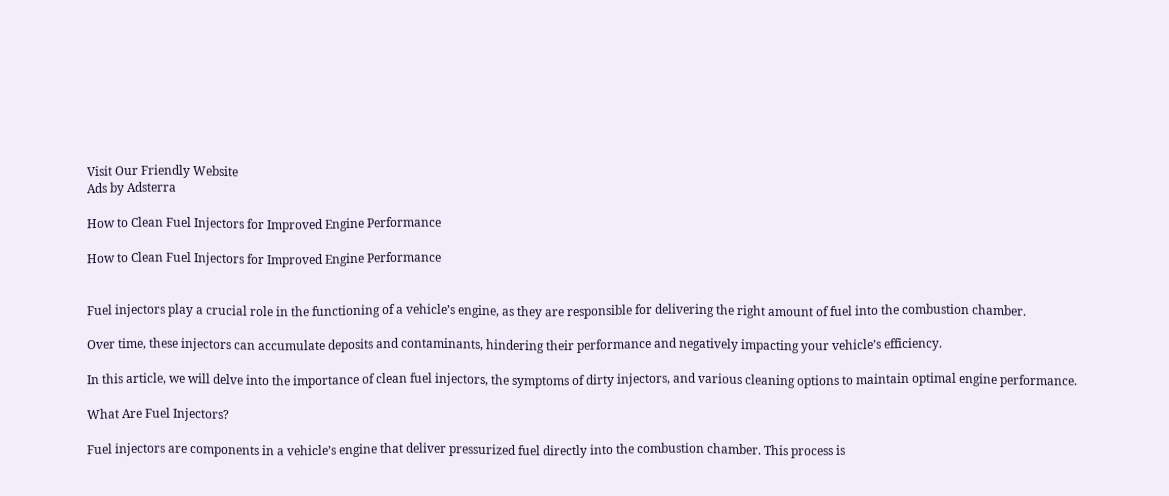Visit Our Friendly Website
Ads by Adsterra

How to Clean Fuel Injectors for Improved Engine Performance

How to Clean Fuel Injectors for Improved Engine Performance


Fuel injectors play a crucial role in the functioning of a vehicle’s engine, as they are responsible for delivering the right amount of fuel into the combustion chamber.

Over time, these injectors can accumulate deposits and contaminants, hindering their performance and negatively impacting your vehicle’s efficiency.

In this article, we will delve into the importance of clean fuel injectors, the symptoms of dirty injectors, and various cleaning options to maintain optimal engine performance.

What Are Fuel Injectors?

Fuel injectors are components in a vehicle’s engine that deliver pressurized fuel directly into the combustion chamber. This process is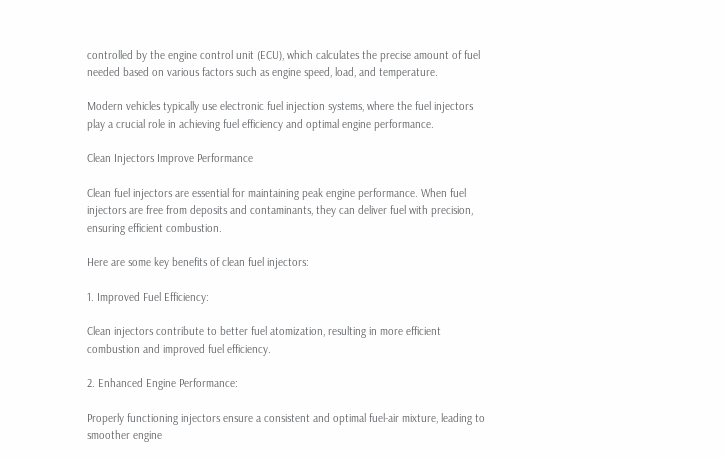controlled by the engine control unit (ECU), which calculates the precise amount of fuel needed based on various factors such as engine speed, load, and temperature.

Modern vehicles typically use electronic fuel injection systems, where the fuel injectors play a crucial role in achieving fuel efficiency and optimal engine performance.

Clean Injectors Improve Performance

Clean fuel injectors are essential for maintaining peak engine performance. When fuel injectors are free from deposits and contaminants, they can deliver fuel with precision, ensuring efficient combustion.

Here are some key benefits of clean fuel injectors:

1. Improved Fuel Efficiency:

Clean injectors contribute to better fuel atomization, resulting in more efficient combustion and improved fuel efficiency.

2. Enhanced Engine Performance:

Properly functioning injectors ensure a consistent and optimal fuel-air mixture, leading to smoother engine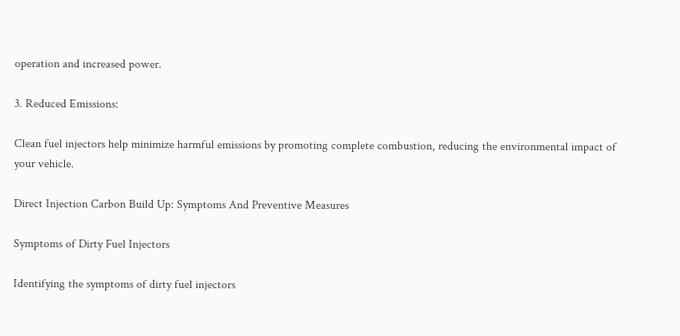operation and increased power.

3. Reduced Emissions:

Clean fuel injectors help minimize harmful emissions by promoting complete combustion, reducing the environmental impact of your vehicle.

Direct Injection Carbon Build Up: Symptoms And Preventive Measures

Symptoms of Dirty Fuel Injectors

Identifying the symptoms of dirty fuel injectors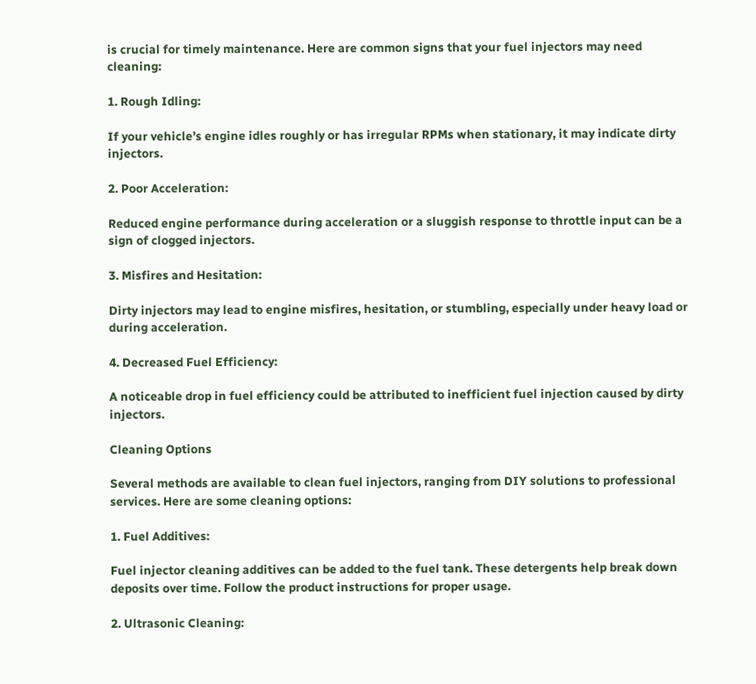is crucial for timely maintenance. Here are common signs that your fuel injectors may need cleaning:

1. Rough Idling:

If your vehicle’s engine idles roughly or has irregular RPMs when stationary, it may indicate dirty injectors.

2. Poor Acceleration:

Reduced engine performance during acceleration or a sluggish response to throttle input can be a sign of clogged injectors.

3. Misfires and Hesitation:

Dirty injectors may lead to engine misfires, hesitation, or stumbling, especially under heavy load or during acceleration.

4. Decreased Fuel Efficiency:

A noticeable drop in fuel efficiency could be attributed to inefficient fuel injection caused by dirty injectors.

Cleaning Options

Several methods are available to clean fuel injectors, ranging from DIY solutions to professional services. Here are some cleaning options:

1. Fuel Additives:

Fuel injector cleaning additives can be added to the fuel tank. These detergents help break down deposits over time. Follow the product instructions for proper usage.

2. Ultrasonic Cleaning: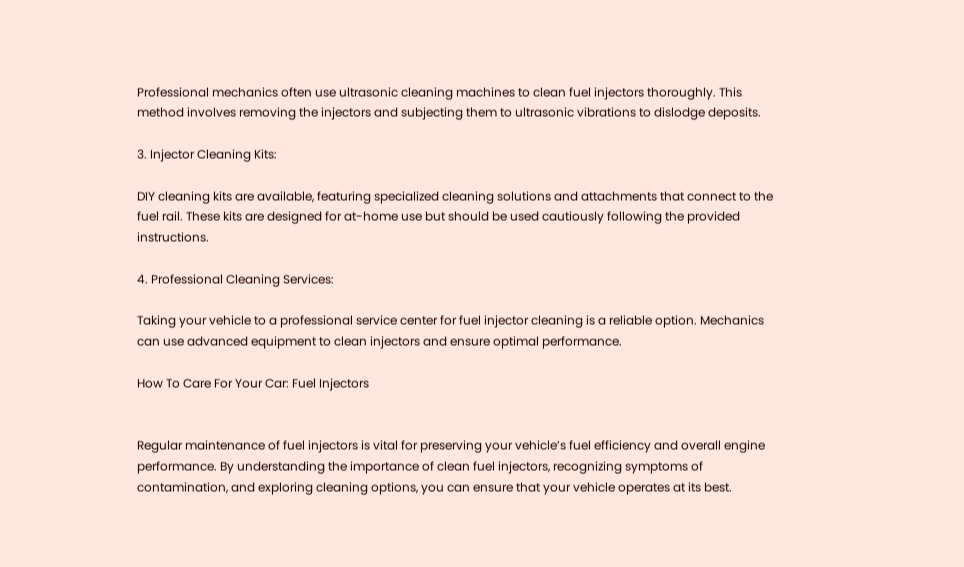Professional mechanics often use ultrasonic cleaning machines to clean fuel injectors thoroughly. This method involves removing the injectors and subjecting them to ultrasonic vibrations to dislodge deposits.

3. Injector Cleaning Kits:

DIY cleaning kits are available, featuring specialized cleaning solutions and attachments that connect to the fuel rail. These kits are designed for at-home use but should be used cautiously following the provided instructions.

4. Professional Cleaning Services:

Taking your vehicle to a professional service center for fuel injector cleaning is a reliable option. Mechanics can use advanced equipment to clean injectors and ensure optimal performance.

How To Care For Your Car: Fuel Injectors


Regular maintenance of fuel injectors is vital for preserving your vehicle’s fuel efficiency and overall engine performance. By understanding the importance of clean fuel injectors, recognizing symptoms of contamination, and exploring cleaning options, you can ensure that your vehicle operates at its best.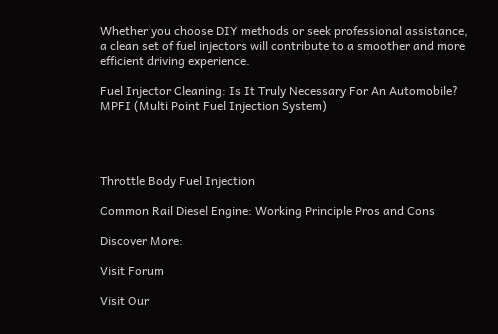Whether you choose DIY methods or seek professional assistance, a clean set of fuel injectors will contribute to a smoother and more efficient driving experience.

Fuel Injector Cleaning: Is It Truly Necessary For An Automobile?
MPFI (Multi Point Fuel Injection System)




Throttle Body Fuel Injection

Common Rail Diesel Engine: Working Principle Pros and Cons

Discover More:

Visit Forum

Visit Our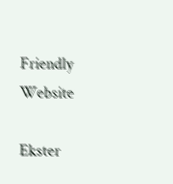Friendly Website

Ekster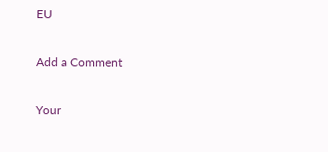EU

Add a Comment

Your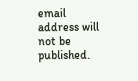email address will not be published.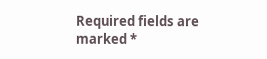Required fields are marked *